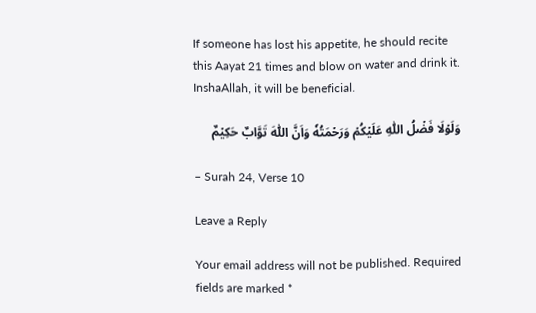If someone has lost his appetite, he should recite this Aayat 21 times and blow on water and drink it. InshaAllah, it will be beneficial.

وَلَوۡلَا فَضۡلُ اللّٰهِ عَلَيۡكُمۡ وَرَحۡمَتُهٗ وَاَنَّ اللّٰهَ تَوَّابٌ حَكِيۡمٌ

– Surah 24, Verse 10

Leave a Reply

Your email address will not be published. Required fields are marked *